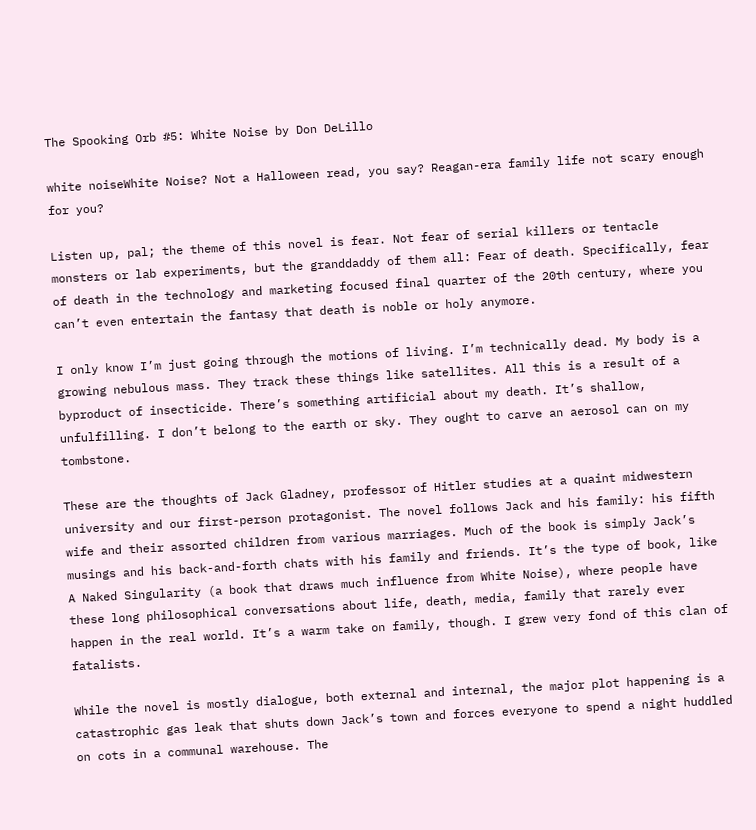The Spooking Orb #5: White Noise by Don DeLillo

white noiseWhite Noise? Not a Halloween read, you say? Reagan-era family life not scary enough for you?

Listen up, pal; the theme of this novel is fear. Not fear of serial killers or tentacle monsters or lab experiments, but the granddaddy of them all: Fear of death. Specifically, fear of death in the technology and marketing focused final quarter of the 20th century, where you can’t even entertain the fantasy that death is noble or holy anymore.

I only know I’m just going through the motions of living. I’m technically dead. My body is a growing nebulous mass. They track these things like satellites. All this is a result of a byproduct of insecticide. There’s something artificial about my death. It’s shallow, unfulfilling. I don’t belong to the earth or sky. They ought to carve an aerosol can on my tombstone.

These are the thoughts of Jack Gladney, professor of Hitler studies at a quaint midwestern university and our first-person protagonist. The novel follows Jack and his family: his fifth wife and their assorted children from various marriages. Much of the book is simply Jack’s musings and his back-and-forth chats with his family and friends. It’s the type of book, like A Naked Singularity (a book that draws much influence from White Noise), where people have these long philosophical conversations about life, death, media, family that rarely ever happen in the real world. It’s a warm take on family, though. I grew very fond of this clan of fatalists.

While the novel is mostly dialogue, both external and internal, the major plot happening is a catastrophic gas leak that shuts down Jack’s town and forces everyone to spend a night huddled on cots in a communal warehouse. The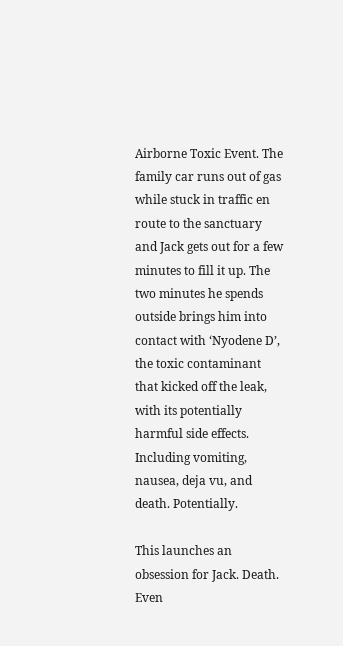Airborne Toxic Event. The family car runs out of gas while stuck in traffic en route to the sanctuary and Jack gets out for a few minutes to fill it up. The two minutes he spends outside brings him into contact with ‘Nyodene D’, the toxic contaminant that kicked off the leak, with its potentially harmful side effects. Including vomiting, nausea, deja vu, and death. Potentially.

This launches an obsession for Jack. Death. Even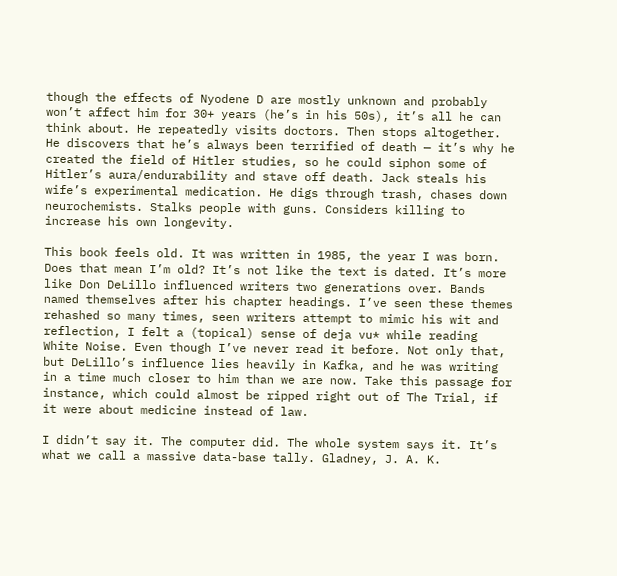though the effects of Nyodene D are mostly unknown and probably won’t affect him for 30+ years (he’s in his 50s), it’s all he can think about. He repeatedly visits doctors. Then stops altogether. He discovers that he’s always been terrified of death — it’s why he created the field of Hitler studies, so he could siphon some of Hitler’s aura/endurability and stave off death. Jack steals his wife’s experimental medication. He digs through trash, chases down neurochemists. Stalks people with guns. Considers killing to increase his own longevity.

This book feels old. It was written in 1985, the year I was born. Does that mean I’m old? It’s not like the text is dated. It’s more like Don DeLillo influenced writers two generations over. Bands named themselves after his chapter headings. I’ve seen these themes rehashed so many times, seen writers attempt to mimic his wit and reflection, I felt a (topical) sense of deja vu* while reading White Noise. Even though I’ve never read it before. Not only that, but DeLillo’s influence lies heavily in Kafka, and he was writing in a time much closer to him than we are now. Take this passage for instance, which could almost be ripped right out of The Trial, if it were about medicine instead of law.

I didn’t say it. The computer did. The whole system says it. It’s what we call a massive data-base tally. Gladney, J. A. K.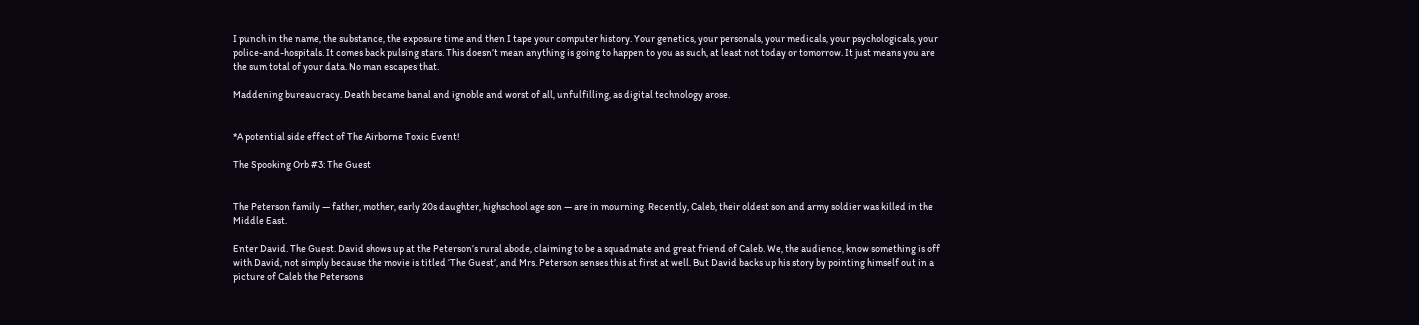I punch in the name, the substance, the exposure time and then I tape your computer history. Your genetics, your personals, your medicals, your psychologicals, your police-and-hospitals. It comes back pulsing stars. This doesn’t mean anything is going to happen to you as such, at least not today or tomorrow. It just means you are the sum total of your data. No man escapes that.

Maddening bureaucracy. Death became banal and ignoble and worst of all, unfulfilling, as digital technology arose.


*A potential side effect of The Airborne Toxic Event!

The Spooking Orb #3: The Guest


The Peterson family — father, mother, early 20s daughter, highschool age son — are in mourning. Recently, Caleb, their oldest son and army soldier was killed in the Middle East.

Enter David. The Guest. David shows up at the Peterson’s rural abode, claiming to be a squadmate and great friend of Caleb. We, the audience, know something is off with David, not simply because the movie is titled ‘The Guest’, and Mrs. Peterson senses this at first at well. But David backs up his story by pointing himself out in a picture of Caleb the Petersons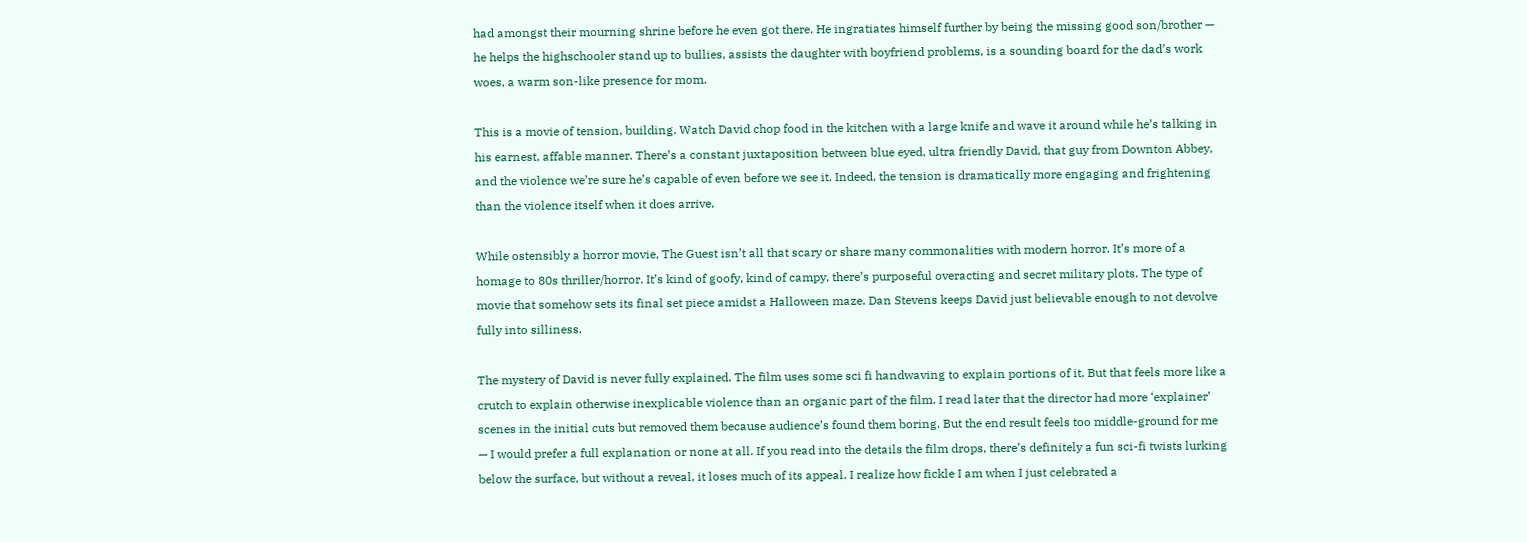had amongst their mourning shrine before he even got there. He ingratiates himself further by being the missing good son/brother — he helps the highschooler stand up to bullies, assists the daughter with boyfriend problems, is a sounding board for the dad’s work woes, a warm son-like presence for mom.

This is a movie of tension, building. Watch David chop food in the kitchen with a large knife and wave it around while he’s talking in his earnest, affable manner. There’s a constant juxtaposition between blue eyed, ultra friendly David, that guy from Downton Abbey, and the violence we’re sure he’s capable of even before we see it. Indeed, the tension is dramatically more engaging and frightening than the violence itself when it does arrive.

While ostensibly a horror movie, The Guest isn’t all that scary or share many commonalities with modern horror. It’s more of a homage to 80s thriller/horror. It’s kind of goofy, kind of campy, there’s purposeful overacting and secret military plots. The type of movie that somehow sets its final set piece amidst a Halloween maze. Dan Stevens keeps David just believable enough to not devolve fully into silliness.

The mystery of David is never fully explained. The film uses some sci fi handwaving to explain portions of it. But that feels more like a crutch to explain otherwise inexplicable violence than an organic part of the film. I read later that the director had more ‘explainer’ scenes in the initial cuts but removed them because audience’s found them boring. But the end result feels too middle-ground for me — I would prefer a full explanation or none at all. If you read into the details the film drops, there’s definitely a fun sci-fi twists lurking below the surface, but without a reveal, it loses much of its appeal. I realize how fickle I am when I just celebrated a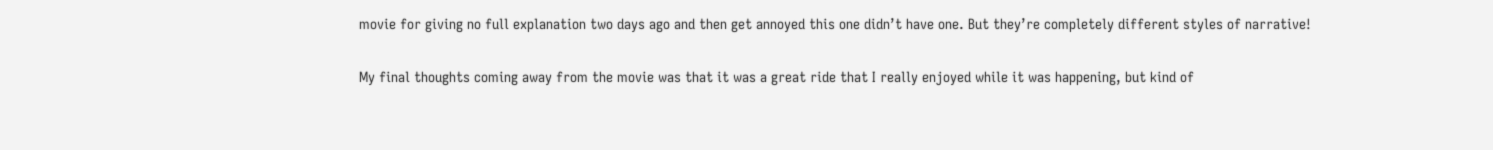movie for giving no full explanation two days ago and then get annoyed this one didn’t have one. But they’re completely different styles of narrative!

My final thoughts coming away from the movie was that it was a great ride that I really enjoyed while it was happening, but kind of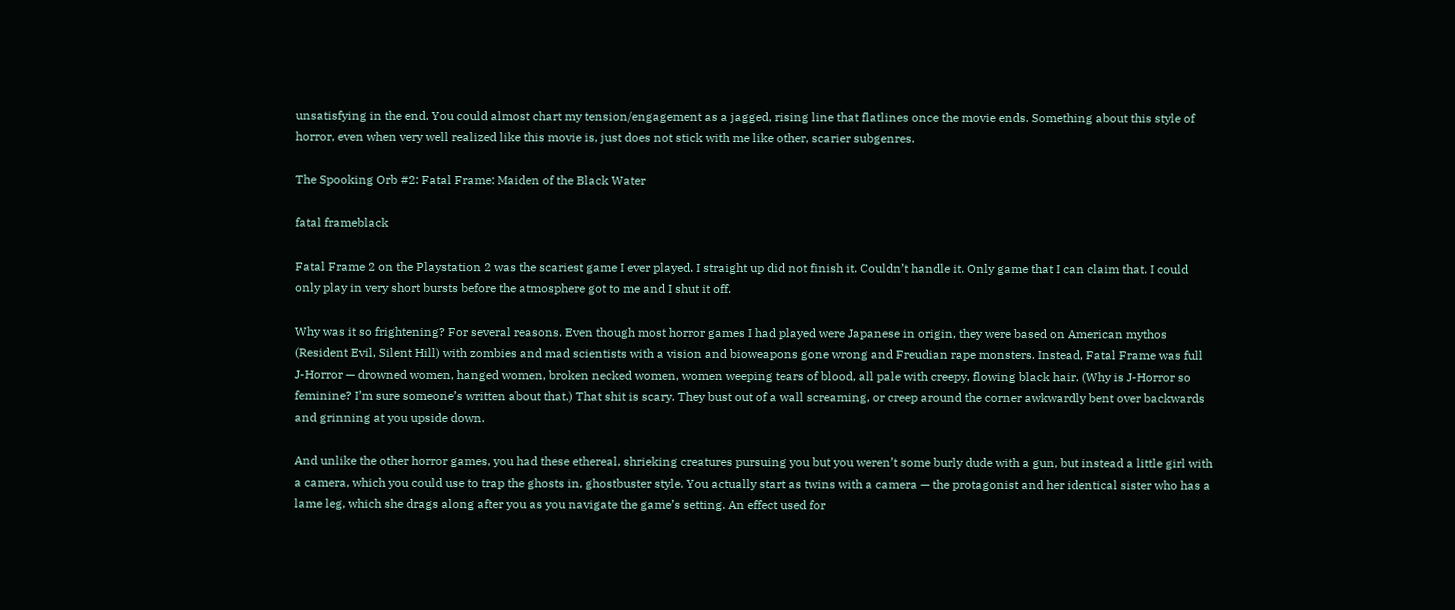unsatisfying in the end. You could almost chart my tension/engagement as a jagged, rising line that flatlines once the movie ends. Something about this style of horror, even when very well realized like this movie is, just does not stick with me like other, scarier subgenres.

The Spooking Orb #2: Fatal Frame: Maiden of the Black Water

fatal frameblack

Fatal Frame 2 on the Playstation 2 was the scariest game I ever played. I straight up did not finish it. Couldn’t handle it. Only game that I can claim that. I could only play in very short bursts before the atmosphere got to me and I shut it off.

Why was it so frightening? For several reasons. Even though most horror games I had played were Japanese in origin, they were based on American mythos (Resident Evil, Silent Hill) with zombies and mad scientists with a vision and bioweapons gone wrong and Freudian rape monsters. Instead, Fatal Frame was full J-Horror — drowned women, hanged women, broken necked women, women weeping tears of blood, all pale with creepy, flowing black hair. (Why is J-Horror so feminine? I’m sure someone’s written about that.) That shit is scary. They bust out of a wall screaming, or creep around the corner awkwardly bent over backwards and grinning at you upside down.

And unlike the other horror games, you had these ethereal, shrieking creatures pursuing you but you weren’t some burly dude with a gun, but instead a little girl with a camera, which you could use to trap the ghosts in, ghostbuster style. You actually start as twins with a camera — the protagonist and her identical sister who has a lame leg, which she drags along after you as you navigate the game’s setting. An effect used for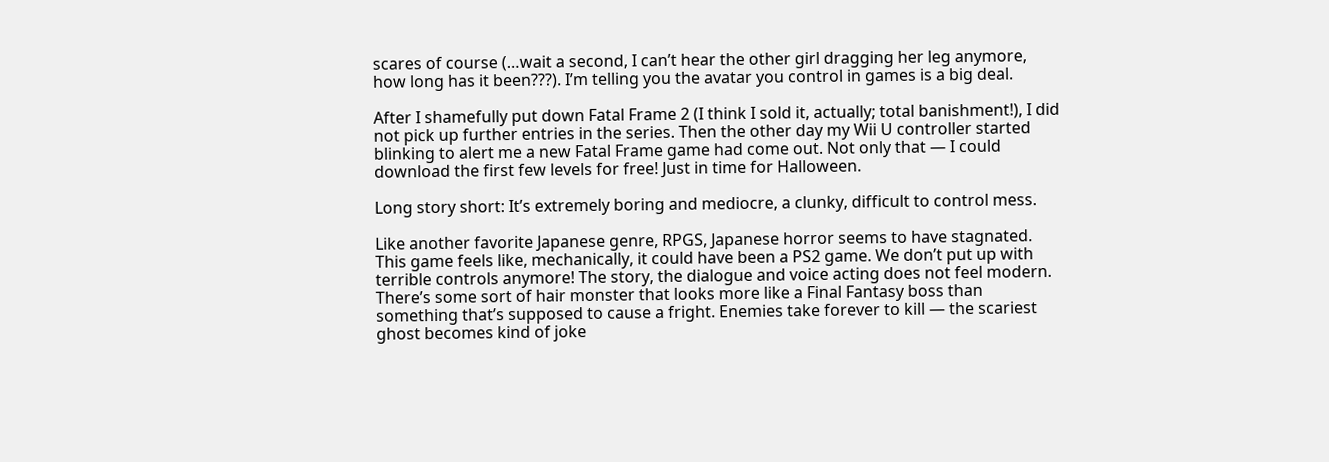scares of course (…wait a second, I can’t hear the other girl dragging her leg anymore, how long has it been???). I’m telling you the avatar you control in games is a big deal.

After I shamefully put down Fatal Frame 2 (I think I sold it, actually; total banishment!), I did not pick up further entries in the series. Then the other day my Wii U controller started blinking to alert me a new Fatal Frame game had come out. Not only that — I could download the first few levels for free! Just in time for Halloween.

Long story short: It’s extremely boring and mediocre, a clunky, difficult to control mess.

Like another favorite Japanese genre, RPGS, Japanese horror seems to have stagnated. This game feels like, mechanically, it could have been a PS2 game. We don’t put up with terrible controls anymore! The story, the dialogue and voice acting does not feel modern. There’s some sort of hair monster that looks more like a Final Fantasy boss than something that’s supposed to cause a fright. Enemies take forever to kill — the scariest ghost becomes kind of joke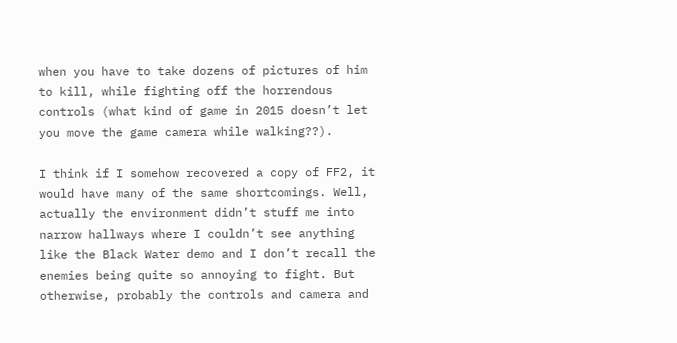when you have to take dozens of pictures of him to kill, while fighting off the horrendous controls (what kind of game in 2015 doesn’t let you move the game camera while walking??).

I think if I somehow recovered a copy of FF2, it would have many of the same shortcomings. Well, actually the environment didn’t stuff me into narrow hallways where I couldn’t see anything like the Black Water demo and I don’t recall the enemies being quite so annoying to fight. But otherwise, probably the controls and camera and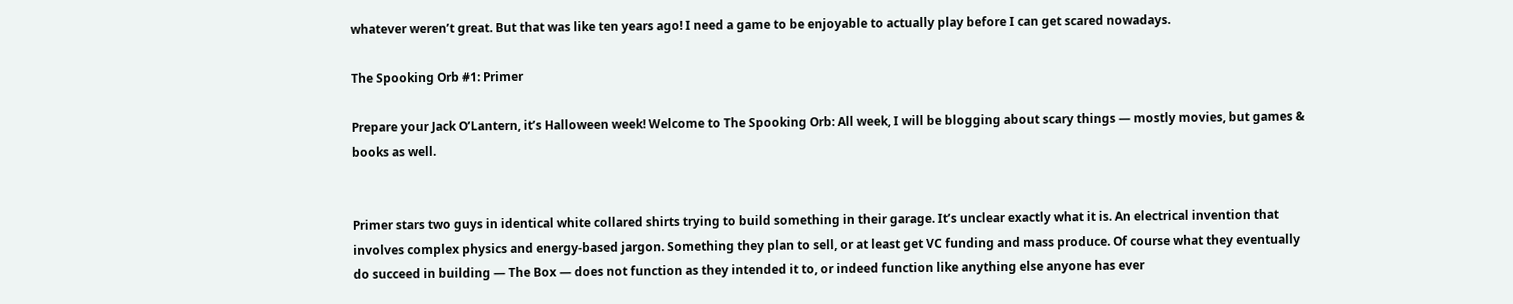whatever weren’t great. But that was like ten years ago! I need a game to be enjoyable to actually play before I can get scared nowadays.

The Spooking Orb #1: Primer

Prepare your Jack O’Lantern, it’s Halloween week! Welcome to The Spooking Orb: All week, I will be blogging about scary things — mostly movies, but games & books as well.


Primer stars two guys in identical white collared shirts trying to build something in their garage. It’s unclear exactly what it is. An electrical invention that involves complex physics and energy-based jargon. Something they plan to sell, or at least get VC funding and mass produce. Of course what they eventually do succeed in building — The Box — does not function as they intended it to, or indeed function like anything else anyone has ever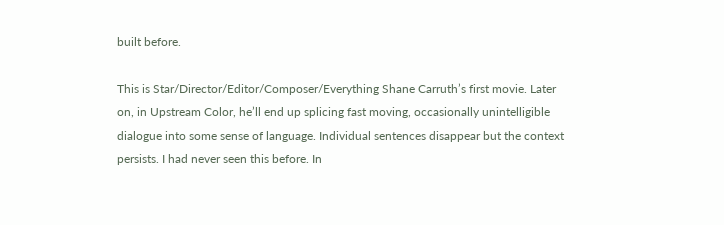built before.

This is Star/Director/Editor/Composer/Everything Shane Carruth’s first movie. Later on, in Upstream Color, he’ll end up splicing fast moving, occasionally unintelligible dialogue into some sense of language. Individual sentences disappear but the context persists. I had never seen this before. In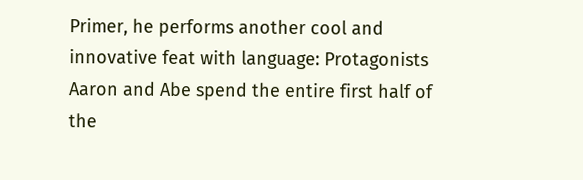Primer, he performs another cool and innovative feat with language: Protagonists Aaron and Abe spend the entire first half of the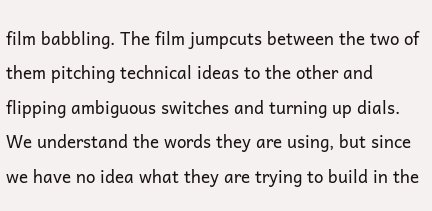film babbling. The film jumpcuts between the two of them pitching technical ideas to the other and flipping ambiguous switches and turning up dials. We understand the words they are using, but since we have no idea what they are trying to build in the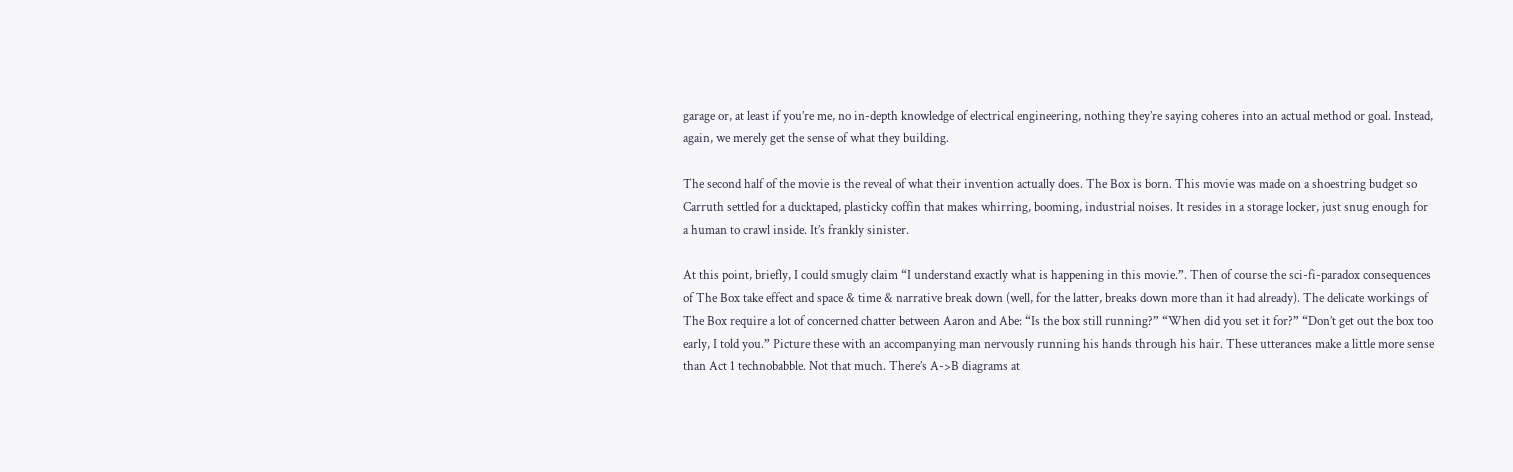garage or, at least if you’re me, no in-depth knowledge of electrical engineering, nothing they’re saying coheres into an actual method or goal. Instead, again, we merely get the sense of what they building.

The second half of the movie is the reveal of what their invention actually does. The Box is born. This movie was made on a shoestring budget so Carruth settled for a ducktaped, plasticky coffin that makes whirring, booming, industrial noises. It resides in a storage locker, just snug enough for a human to crawl inside. It’s frankly sinister.

At this point, briefly, I could smugly claim “I understand exactly what is happening in this movie.”. Then of course the sci-fi-paradox consequences of The Box take effect and space & time & narrative break down (well, for the latter, breaks down more than it had already). The delicate workings of The Box require a lot of concerned chatter between Aaron and Abe: “Is the box still running?” “When did you set it for?” “Don’t get out the box too early, I told you.” Picture these with an accompanying man nervously running his hands through his hair. These utterances make a little more sense than Act 1 technobabble. Not that much. There’s A->B diagrams at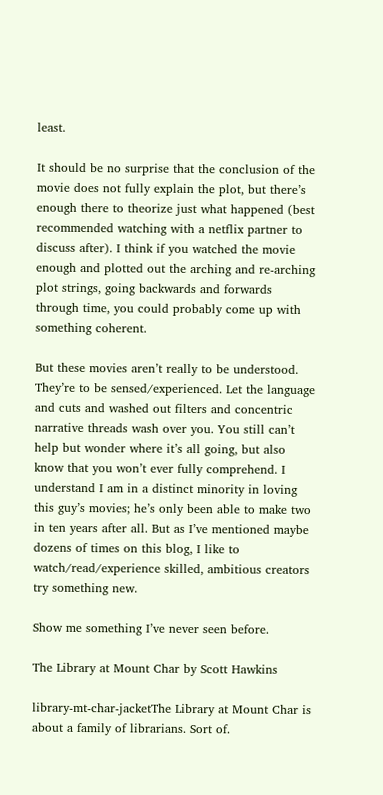least.

It should be no surprise that the conclusion of the movie does not fully explain the plot, but there’s enough there to theorize just what happened (best recommended watching with a netflix partner to discuss after). I think if you watched the movie enough and plotted out the arching and re-arching plot strings, going backwards and forwards through time, you could probably come up with something coherent.

But these movies aren’t really to be understood. They’re to be sensed/experienced. Let the language and cuts and washed out filters and concentric narrative threads wash over you. You still can’t help but wonder where it’s all going, but also know that you won’t ever fully comprehend. I understand I am in a distinct minority in loving this guy’s movies; he’s only been able to make two in ten years after all. But as I’ve mentioned maybe dozens of times on this blog, I like to watch/read/experience skilled, ambitious creators try something new.

Show me something I’ve never seen before.

The Library at Mount Char by Scott Hawkins

library-mt-char-jacketThe Library at Mount Char is about a family of librarians. Sort of.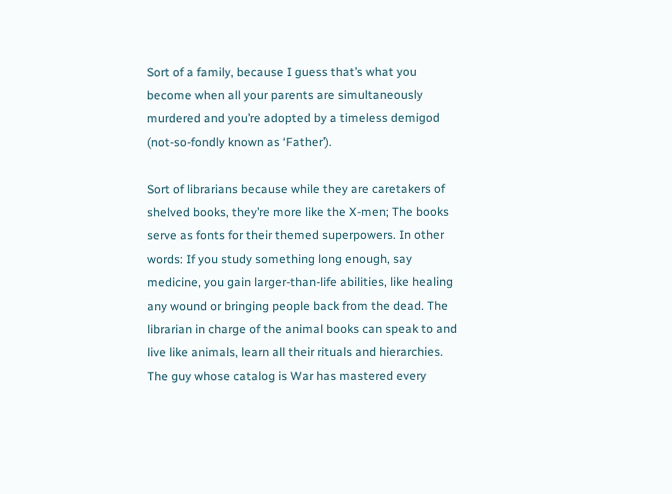Sort of a family, because I guess that’s what you become when all your parents are simultaneously murdered and you’re adopted by a timeless demigod (not-so-fondly known as ‘Father’).

Sort of librarians because while they are caretakers of shelved books, they’re more like the X-men; The books serve as fonts for their themed superpowers. In other words: If you study something long enough, say medicine, you gain larger-than-life abilities, like healing any wound or bringing people back from the dead. The librarian in charge of the animal books can speak to and live like animals, learn all their rituals and hierarchies. The guy whose catalog is War has mastered every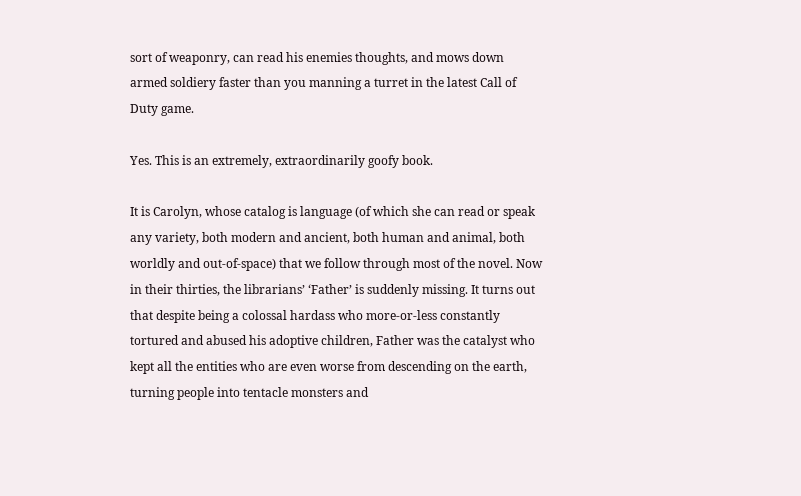sort of weaponry, can read his enemies thoughts, and mows down armed soldiery faster than you manning a turret in the latest Call of Duty game.

Yes. This is an extremely, extraordinarily goofy book.

It is Carolyn, whose catalog is language (of which she can read or speak any variety, both modern and ancient, both human and animal, both worldly and out-of-space) that we follow through most of the novel. Now in their thirties, the librarians’ ‘Father’ is suddenly missing. It turns out that despite being a colossal hardass who more-or-less constantly tortured and abused his adoptive children, Father was the catalyst who kept all the entities who are even worse from descending on the earth, turning people into tentacle monsters and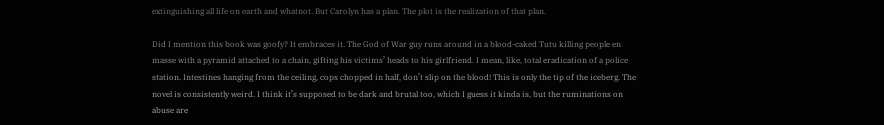extinguishing all life on earth and whatnot. But Carolyn has a plan. The plot is the realization of that plan.

Did I mention this book was goofy? It embraces it. The God of War guy runs around in a blood-caked Tutu killing people en masse with a pyramid attached to a chain, gifting his victims’ heads to his girlfriend. I mean, like, total eradication of a police station. Intestines hanging from the ceiling, cops chopped in half, don’t slip on the blood! This is only the tip of the iceberg. The novel is consistently weird. I think it’s supposed to be dark and brutal too, which I guess it kinda is, but the ruminations on abuse are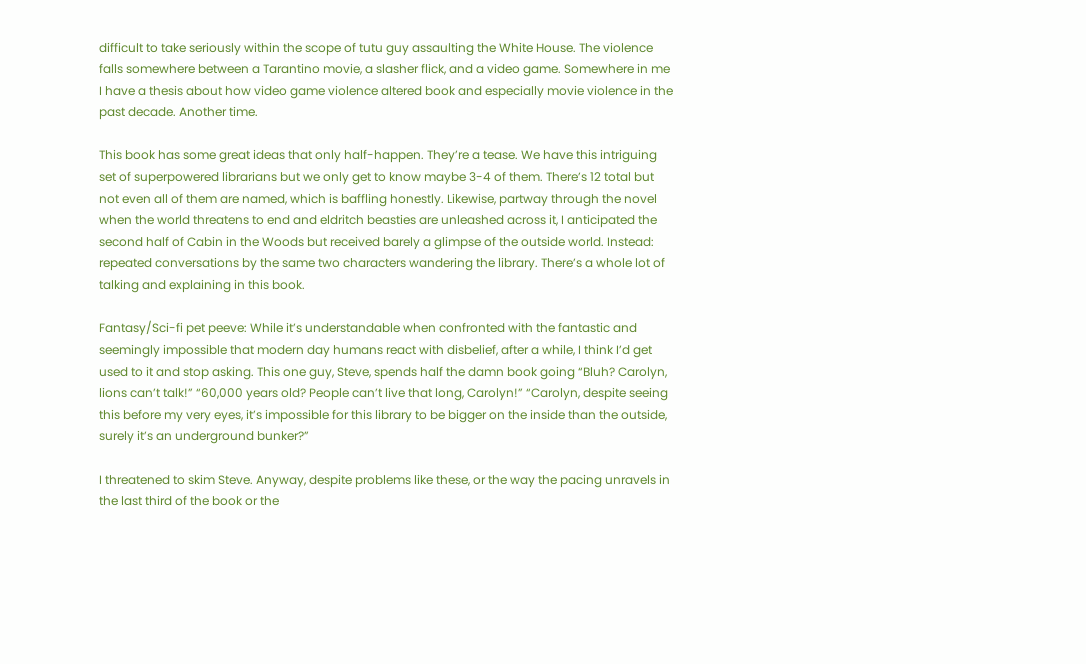difficult to take seriously within the scope of tutu guy assaulting the White House. The violence falls somewhere between a Tarantino movie, a slasher flick, and a video game. Somewhere in me I have a thesis about how video game violence altered book and especially movie violence in the past decade. Another time.

This book has some great ideas that only half-happen. They’re a tease. We have this intriguing set of superpowered librarians but we only get to know maybe 3-4 of them. There’s 12 total but not even all of them are named, which is baffling honestly. Likewise, partway through the novel when the world threatens to end and eldritch beasties are unleashed across it, I anticipated the second half of Cabin in the Woods but received barely a glimpse of the outside world. Instead: repeated conversations by the same two characters wandering the library. There’s a whole lot of talking and explaining in this book.

Fantasy/Sci-fi pet peeve: While it’s understandable when confronted with the fantastic and seemingly impossible that modern day humans react with disbelief, after a while, I think I’d get used to it and stop asking. This one guy, Steve, spends half the damn book going “Bluh? Carolyn, lions can’t talk!” “60,000 years old? People can’t live that long, Carolyn!” “Carolyn, despite seeing this before my very eyes, it’s impossible for this library to be bigger on the inside than the outside, surely it’s an underground bunker?”

I threatened to skim Steve. Anyway, despite problems like these, or the way the pacing unravels in the last third of the book or the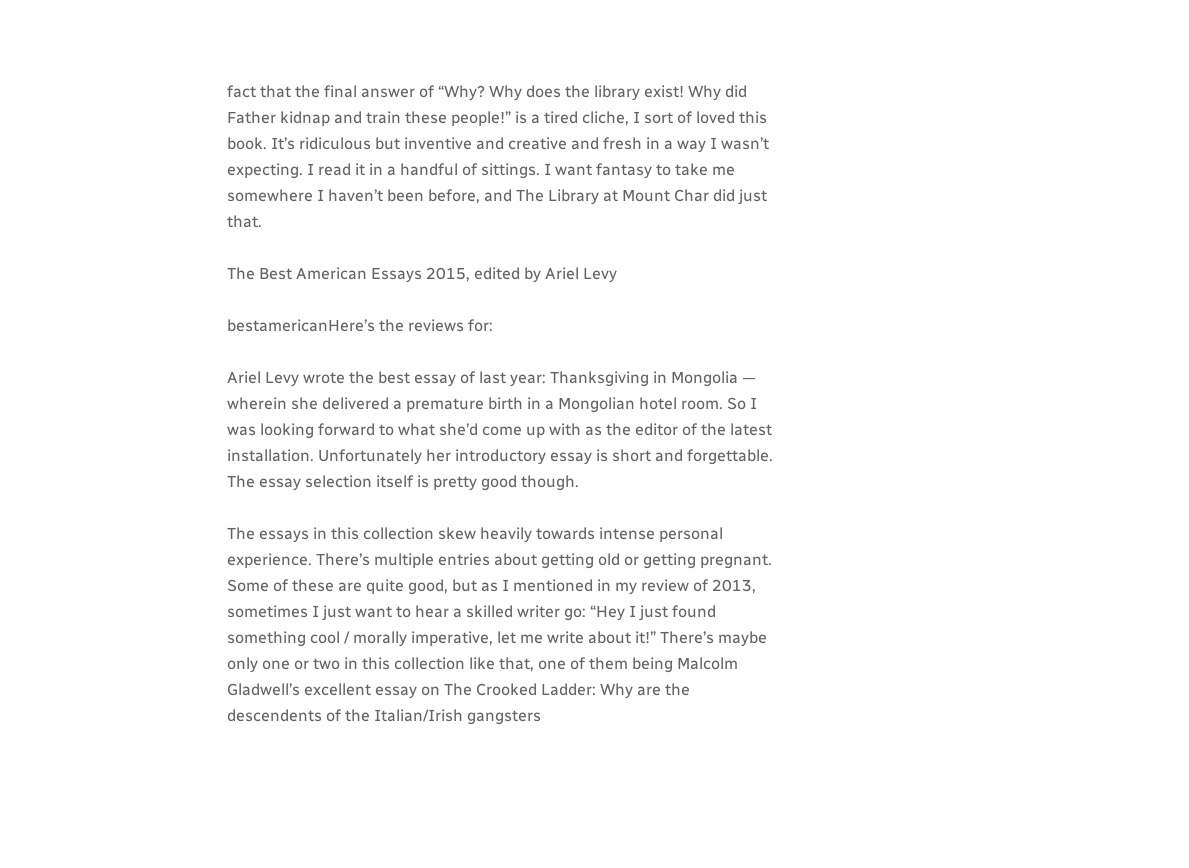fact that the final answer of “Why? Why does the library exist! Why did Father kidnap and train these people!” is a tired cliche, I sort of loved this book. It’s ridiculous but inventive and creative and fresh in a way I wasn’t expecting. I read it in a handful of sittings. I want fantasy to take me somewhere I haven’t been before, and The Library at Mount Char did just that.

The Best American Essays 2015, edited by Ariel Levy

bestamericanHere’s the reviews for:

Ariel Levy wrote the best essay of last year: Thanksgiving in Mongolia — wherein she delivered a premature birth in a Mongolian hotel room. So I was looking forward to what she’d come up with as the editor of the latest installation. Unfortunately her introductory essay is short and forgettable. The essay selection itself is pretty good though.

The essays in this collection skew heavily towards intense personal experience. There’s multiple entries about getting old or getting pregnant. Some of these are quite good, but as I mentioned in my review of 2013, sometimes I just want to hear a skilled writer go: “Hey I just found something cool / morally imperative, let me write about it!” There’s maybe only one or two in this collection like that, one of them being Malcolm Gladwell’s excellent essay on The Crooked Ladder: Why are the descendents of the Italian/Irish gangsters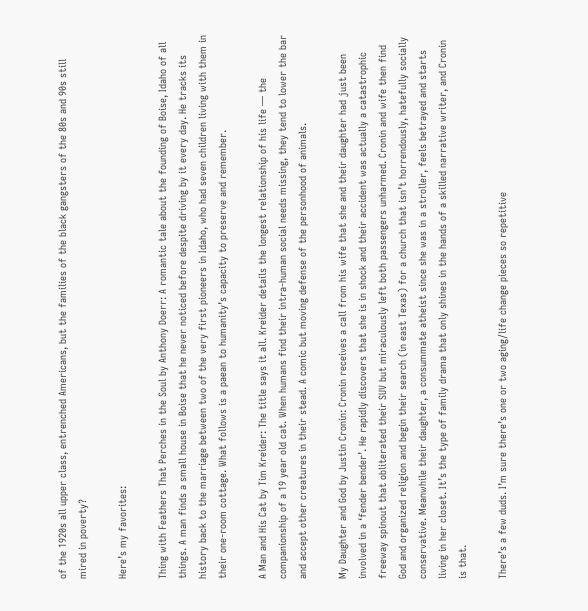of the 1920s all upper class, entrenched Americans, but the families of the black gangsters of the 80s and 90s still mired in poverty?

Here’s my favorites:

Thing with Feathers That Perches in the Soul by Anthony Doerr: A romantic tale about the founding of Boise, Idaho of all things. A man finds a small house in Boise that he never noticed before despite driving by it every day. He tracks its history back to the marriage between two of the very first pioneers in Idaho, who had seven children living with them in their one-room cottage. What follows is a paean to humanity’s capacity to preserve and remember.

A Man and His Cat by Tim Kreider: The title says it all. Kreider details the longest relationship of his life — the companionship of a 19 year old cat. When humans find their intra-human social needs missing, they tend to lower the bar and accept other creatures in their stead. A comic but moving defense of the personhood of animals.

My Daughter and God by Justin Cronin: Cronin receives a call from his wife that she and their daughter had just been involved in a ‘fender bender’. He rapidly discovers that she is in shock and their accident was actually a catastrophic freeway spinout that obliterated their SUV but miraculously left both passengers unharmed. Cronin and wife then find God and organized religion and begin their search (in east Texas) for a church that isn’t horrendously, hatefully socially conservative. Meanwhile their daughter, a consummate atheist since she was in a stroller, feels betrayed and starts living in her closet. It’s the type of family drama that only shines in the hands of a skilled narrative writer, and Cronin is that.

There’s a few duds. I’m sure there’s one or two aging/life change pieces so repetitive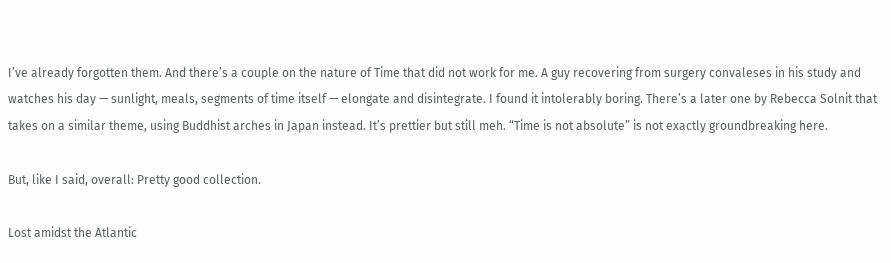I’ve already forgotten them. And there’s a couple on the nature of Time that did not work for me. A guy recovering from surgery convaleses in his study and watches his day — sunlight, meals, segments of time itself — elongate and disintegrate. I found it intolerably boring. There’s a later one by Rebecca Solnit that takes on a similar theme, using Buddhist arches in Japan instead. It’s prettier but still meh. “Time is not absolute” is not exactly groundbreaking here.

But, like I said, overall: Pretty good collection.

Lost amidst the Atlantic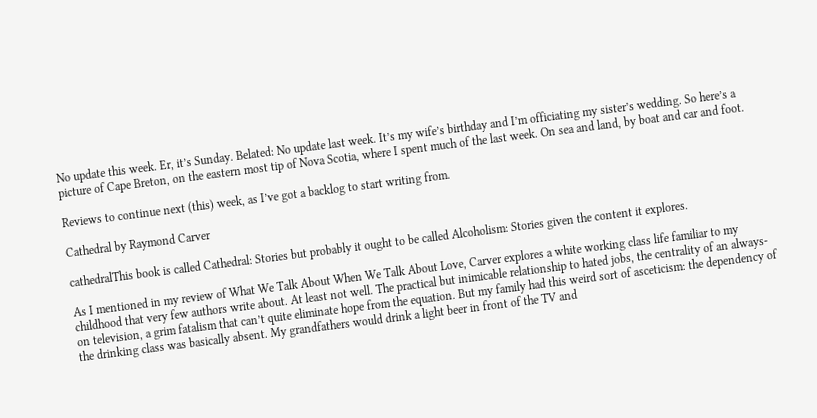No update this week. Er, it’s Sunday. Belated: No update last week. It’s my wife’s birthday and I’m officiating my sister’s wedding. So here’s a picture of Cape Breton, on the eastern most tip of Nova Scotia, where I spent much of the last week. On sea and land, by boat and car and foot.

Reviews to continue next (this) week, as I’ve got a backlog to start writing from.

Cathedral by Raymond Carver

cathedralThis book is called Cathedral: Stories but probably it ought to be called Alcoholism: Stories given the content it explores.

As I mentioned in my review of What We Talk About When We Talk About Love, Carver explores a white working class life familiar to my childhood that very few authors write about. At least not well. The practical but inimicable relationship to hated jobs, the centrality of an always-on television, a grim fatalism that can’t quite eliminate hope from the equation. But my family had this weird sort of asceticism: the dependency of the drinking class was basically absent. My grandfathers would drink a light beer in front of the TV and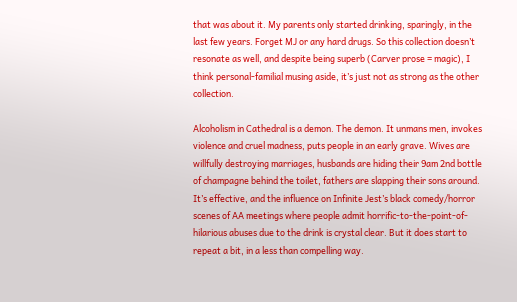that was about it. My parents only started drinking, sparingly, in the last few years. Forget MJ or any hard drugs. So this collection doesn’t resonate as well, and despite being superb (Carver prose = magic), I think personal-familial musing aside, it’s just not as strong as the other collection.

Alcoholism in Cathedral is a demon. The demon. It unmans men, invokes violence and cruel madness, puts people in an early grave. Wives are willfully destroying marriages, husbands are hiding their 9am 2nd bottle of champagne behind the toilet, fathers are slapping their sons around. It’s effective, and the influence on Infinite Jest’s black comedy/horror scenes of AA meetings where people admit horrific-to-the-point-of-hilarious abuses due to the drink is crystal clear. But it does start to repeat a bit, in a less than compelling way.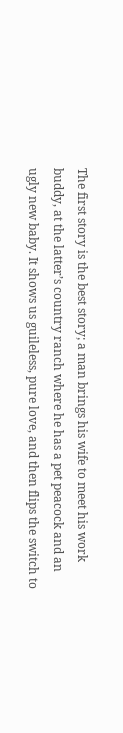The first story is the best story; a man brings his wife to meet his work buddy, at the latter’s country ranch where he has a pet peacock and an ugly new baby. It shows us guileless, pure love, and then flips the switch to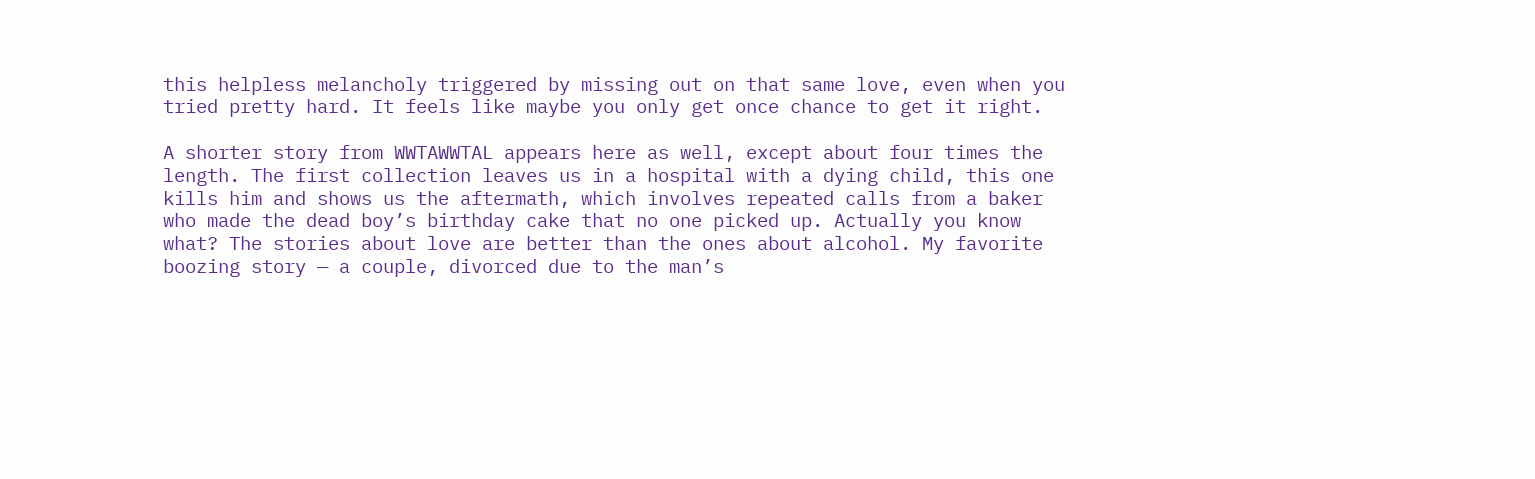this helpless melancholy triggered by missing out on that same love, even when you tried pretty hard. It feels like maybe you only get once chance to get it right.

A shorter story from WWTAWWTAL appears here as well, except about four times the length. The first collection leaves us in a hospital with a dying child, this one kills him and shows us the aftermath, which involves repeated calls from a baker who made the dead boy’s birthday cake that no one picked up. Actually you know what? The stories about love are better than the ones about alcohol. My favorite boozing story — a couple, divorced due to the man’s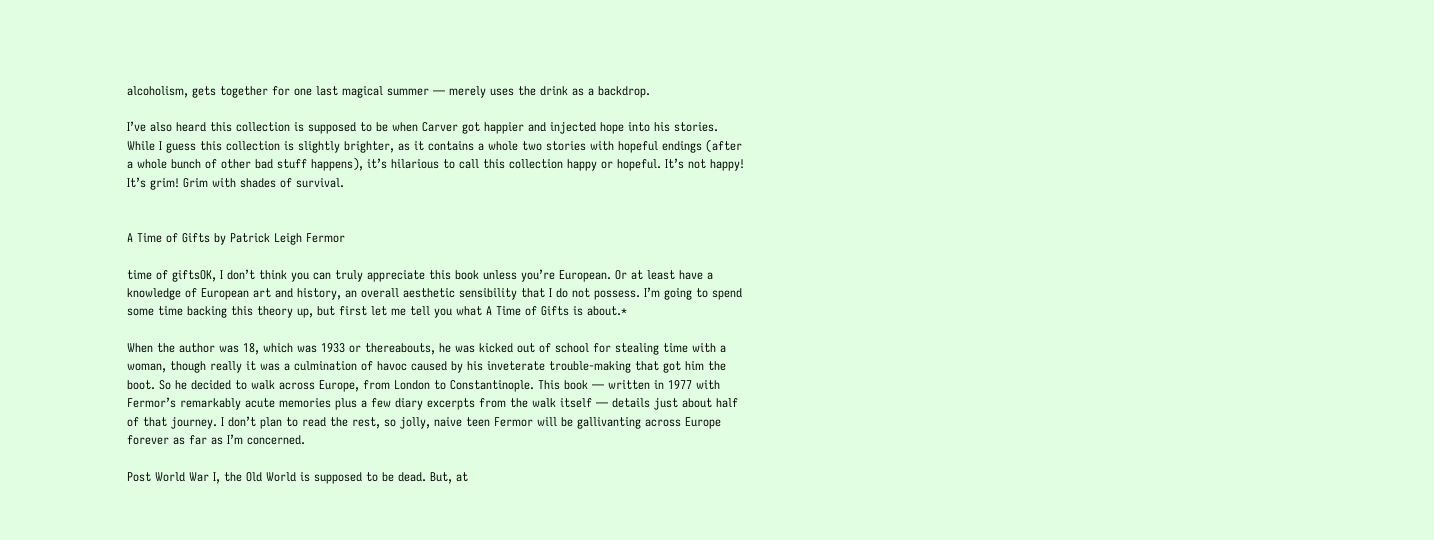alcoholism, gets together for one last magical summer — merely uses the drink as a backdrop.

I’ve also heard this collection is supposed to be when Carver got happier and injected hope into his stories. While I guess this collection is slightly brighter, as it contains a whole two stories with hopeful endings (after a whole bunch of other bad stuff happens), it’s hilarious to call this collection happy or hopeful. It’s not happy! It’s grim! Grim with shades of survival.


A Time of Gifts by Patrick Leigh Fermor

time of giftsOK, I don’t think you can truly appreciate this book unless you’re European. Or at least have a knowledge of European art and history, an overall aesthetic sensibility that I do not possess. I’m going to spend some time backing this theory up, but first let me tell you what A Time of Gifts is about.*

When the author was 18, which was 1933 or thereabouts, he was kicked out of school for stealing time with a woman, though really it was a culmination of havoc caused by his inveterate trouble-making that got him the boot. So he decided to walk across Europe, from London to Constantinople. This book — written in 1977 with Fermor’s remarkably acute memories plus a few diary excerpts from the walk itself — details just about half of that journey. I don’t plan to read the rest, so jolly, naive teen Fermor will be gallivanting across Europe forever as far as I’m concerned.

Post World War I, the Old World is supposed to be dead. But, at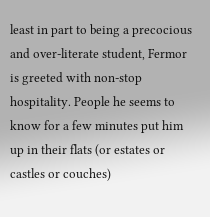least in part to being a precocious and over-literate student, Fermor is greeted with non-stop hospitality. People he seems to know for a few minutes put him up in their flats (or estates or castles or couches)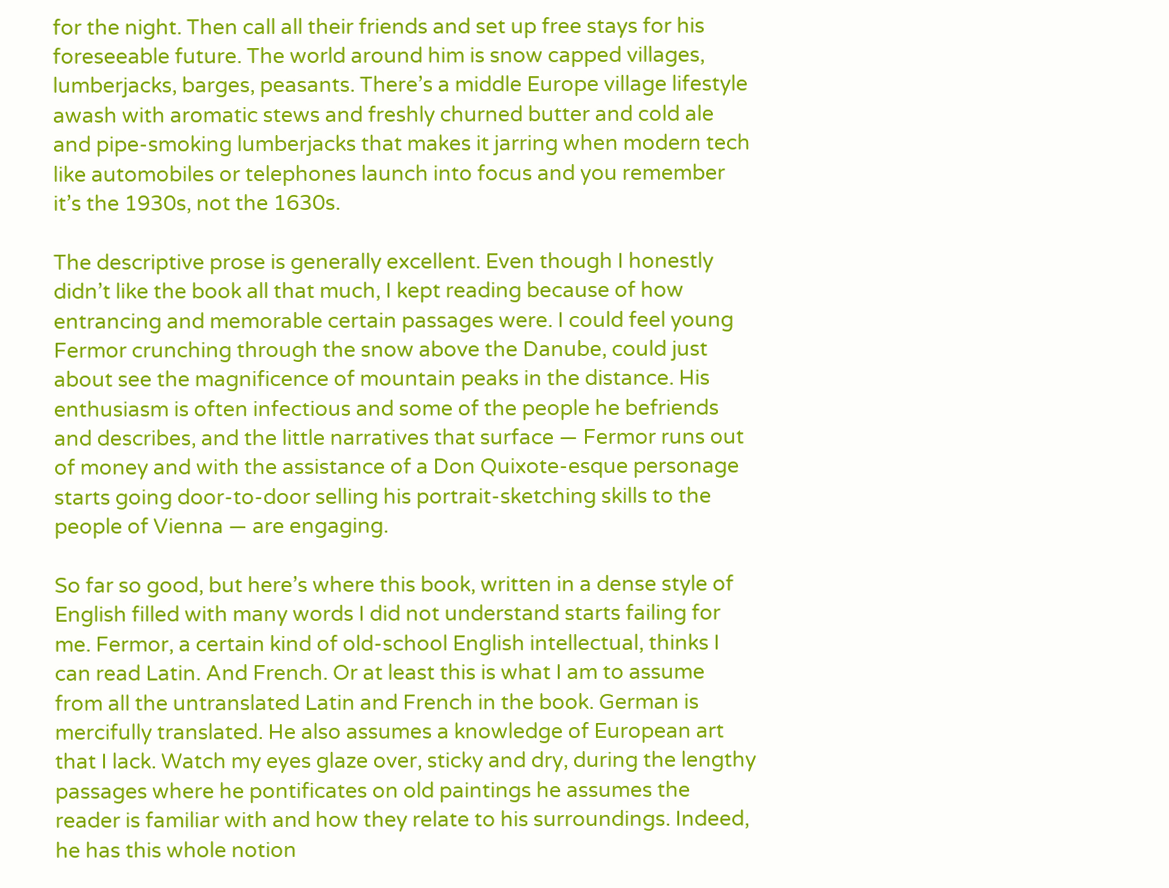for the night. Then call all their friends and set up free stays for his foreseeable future. The world around him is snow capped villages, lumberjacks, barges, peasants. There’s a middle Europe village lifestyle awash with aromatic stews and freshly churned butter and cold ale and pipe-smoking lumberjacks that makes it jarring when modern tech like automobiles or telephones launch into focus and you remember it’s the 1930s, not the 1630s.

The descriptive prose is generally excellent. Even though I honestly didn’t like the book all that much, I kept reading because of how entrancing and memorable certain passages were. I could feel young Fermor crunching through the snow above the Danube, could just about see the magnificence of mountain peaks in the distance. His enthusiasm is often infectious and some of the people he befriends and describes, and the little narratives that surface — Fermor runs out of money and with the assistance of a Don Quixote-esque personage starts going door-to-door selling his portrait-sketching skills to the people of Vienna — are engaging.

So far so good, but here’s where this book, written in a dense style of English filled with many words I did not understand starts failing for me. Fermor, a certain kind of old-school English intellectual, thinks I can read Latin. And French. Or at least this is what I am to assume from all the untranslated Latin and French in the book. German is mercifully translated. He also assumes a knowledge of European art that I lack. Watch my eyes glaze over, sticky and dry, during the lengthy passages where he pontificates on old paintings he assumes the reader is familiar with and how they relate to his surroundings. Indeed, he has this whole notion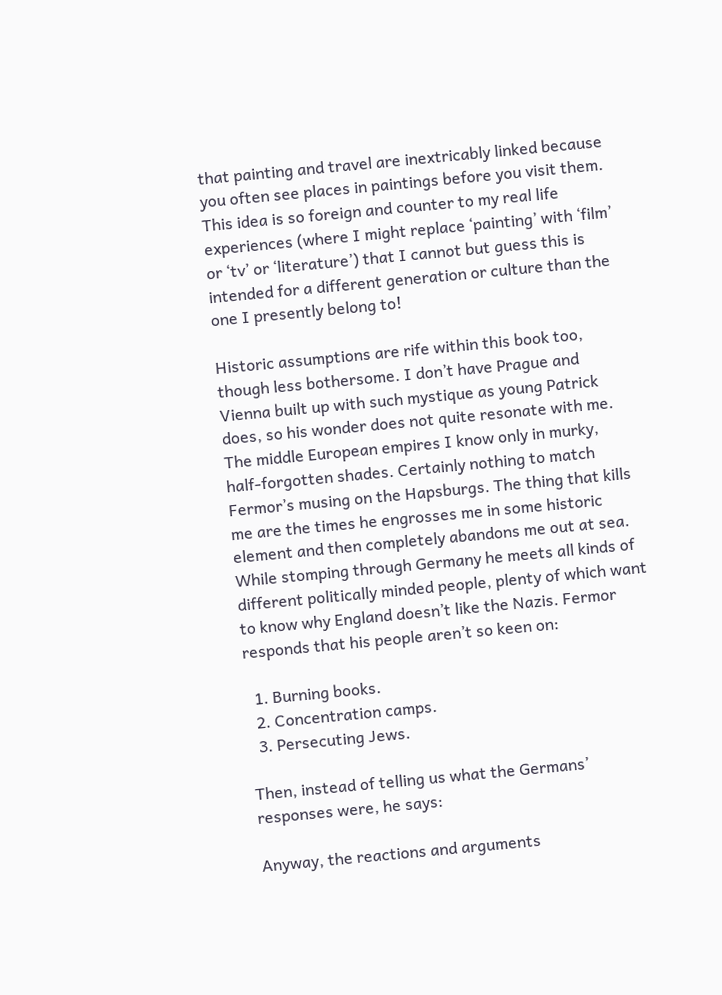that painting and travel are inextricably linked because you often see places in paintings before you visit them. This idea is so foreign and counter to my real life experiences (where I might replace ‘painting’ with ‘film’ or ‘tv’ or ‘literature’) that I cannot but guess this is intended for a different generation or culture than the one I presently belong to!

Historic assumptions are rife within this book too, though less bothersome. I don’t have Prague and Vienna built up with such mystique as young Patrick does, so his wonder does not quite resonate with me. The middle European empires I know only in murky, half-forgotten shades. Certainly nothing to match Fermor’s musing on the Hapsburgs. The thing that kills me are the times he engrosses me in some historic element and then completely abandons me out at sea. While stomping through Germany he meets all kinds of different politically minded people, plenty of which want to know why England doesn’t like the Nazis. Fermor responds that his people aren’t so keen on:

  1. Burning books.
  2. Concentration camps.
  3. Persecuting Jews.

Then, instead of telling us what the Germans’ responses were, he says:

Anyway, the reactions and arguments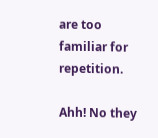are too familiar for repetition.

Ahh! No they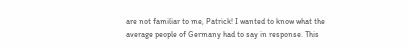are not familiar to me, Patrick! I wanted to know what the average people of Germany had to say in response. This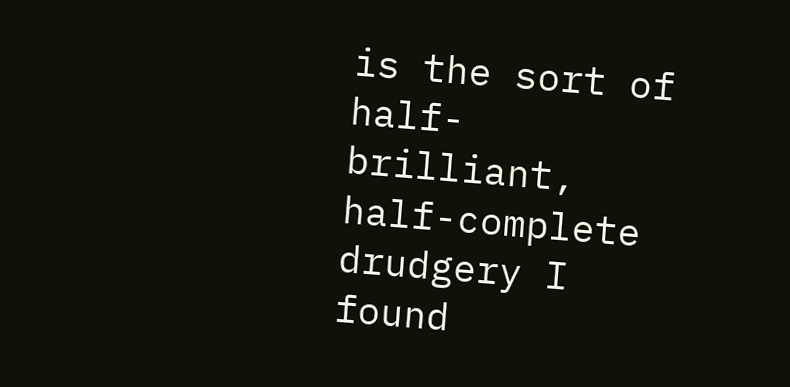is the sort of half-brilliant, half-complete drudgery I found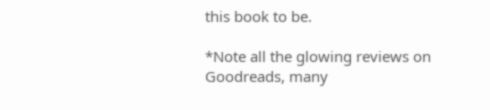this book to be.

*Note all the glowing reviews on Goodreads, many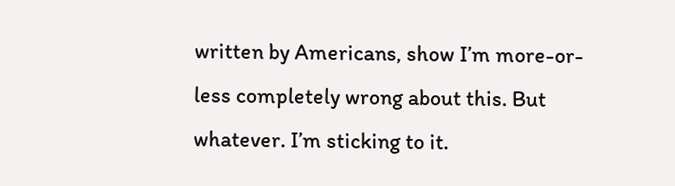written by Americans, show I’m more-or-less completely wrong about this. But whatever. I’m sticking to it.